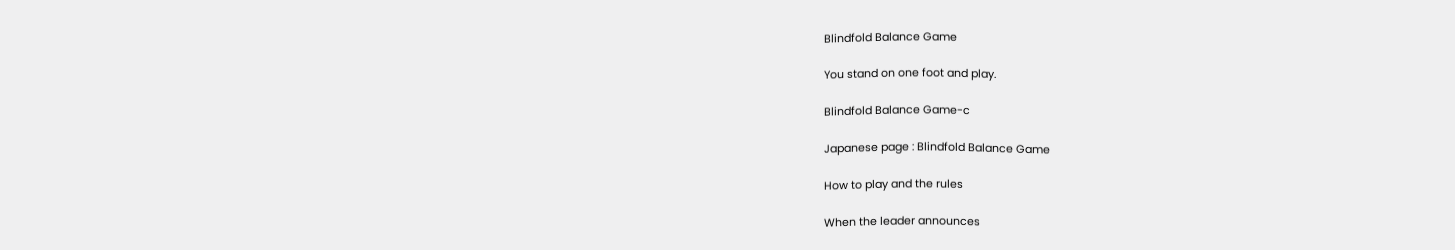Blindfold Balance Game

You stand on one foot and play.

Blindfold Balance Game-c

Japanese page : Blindfold Balance Game

How to play and the rules

When the leader announces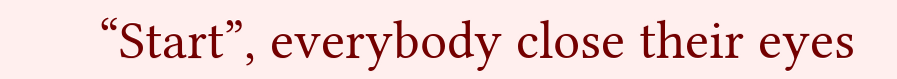“Start”, everybody close their eyes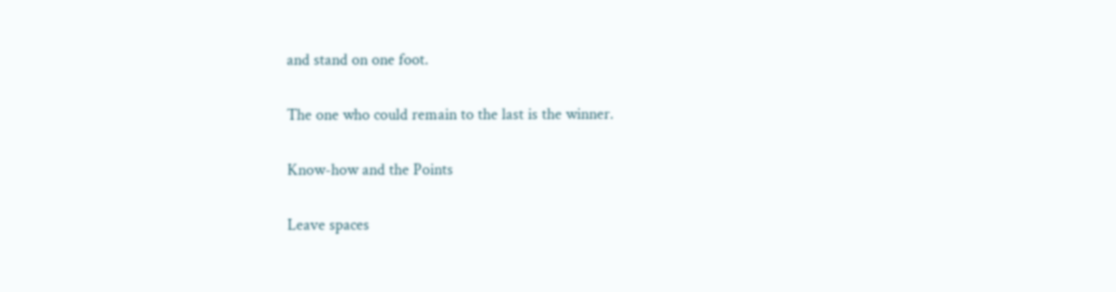and stand on one foot.

The one who could remain to the last is the winner.

Know-how and the Points

Leave spaces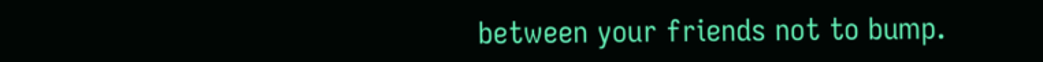between your friends not to bump.